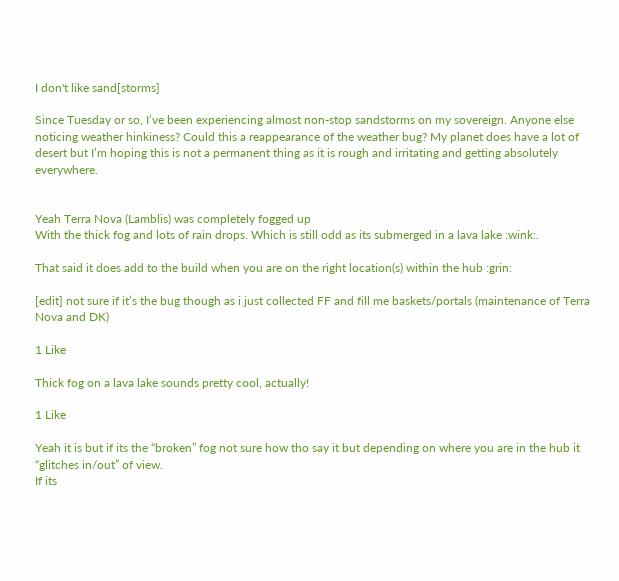I don't like sand[storms]

Since Tuesday or so, I’ve been experiencing almost non-stop sandstorms on my sovereign. Anyone else noticing weather hinkiness? Could this a reappearance of the weather bug? My planet does have a lot of desert but I’m hoping this is not a permanent thing as it is rough and irritating and getting absolutely everywhere.


Yeah Terra Nova (Lamblis) was completely fogged up
With the thick fog and lots of rain drops. Which is still odd as its submerged in a lava lake :wink:.

That said it does add to the build when you are on the right location(s) within the hub :grin:

[edit] not sure if it’s the bug though as i just collected FF and fill me baskets/portals (maintenance of Terra Nova and DK)

1 Like

Thick fog on a lava lake sounds pretty cool, actually!

1 Like

Yeah it is but if its the “broken” fog not sure how tho say it but depending on where you are in the hub it “glitches in/out” of view.
If its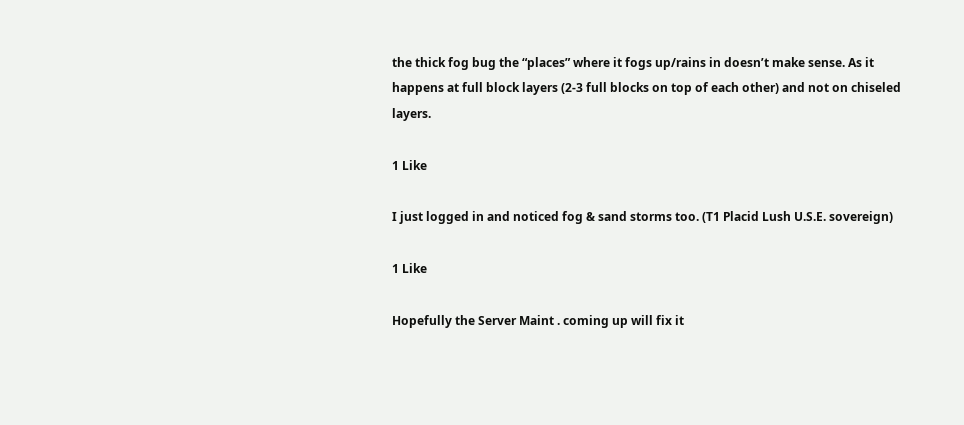the thick fog bug the “places” where it fogs up/rains in doesn’t make sense. As it happens at full block layers (2-3 full blocks on top of each other) and not on chiseled layers.

1 Like

I just logged in and noticed fog & sand storms too. (T1 Placid Lush U.S.E. sovereign)

1 Like

Hopefully the Server Maint . coming up will fix it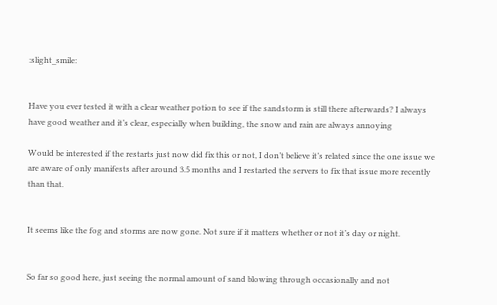:slight_smile:


Have you ever tested it with a clear weather potion to see if the sandstorm is still there afterwards? I always have good weather and it’s clear, especially when building, the snow and rain are always annoying

Would be interested if the restarts just now did fix this or not, I don’t believe it’s related since the one issue we are aware of only manifests after around 3.5 months and I restarted the servers to fix that issue more recently than that.


It seems like the fog and storms are now gone. Not sure if it matters whether or not it’s day or night.


So far so good here, just seeing the normal amount of sand blowing through occasionally and not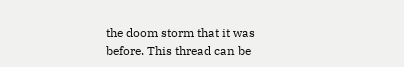the doom storm that it was before. This thread can be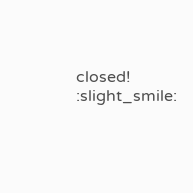closed! :slight_smile: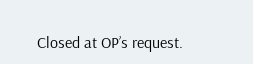Closed at OP’s request.